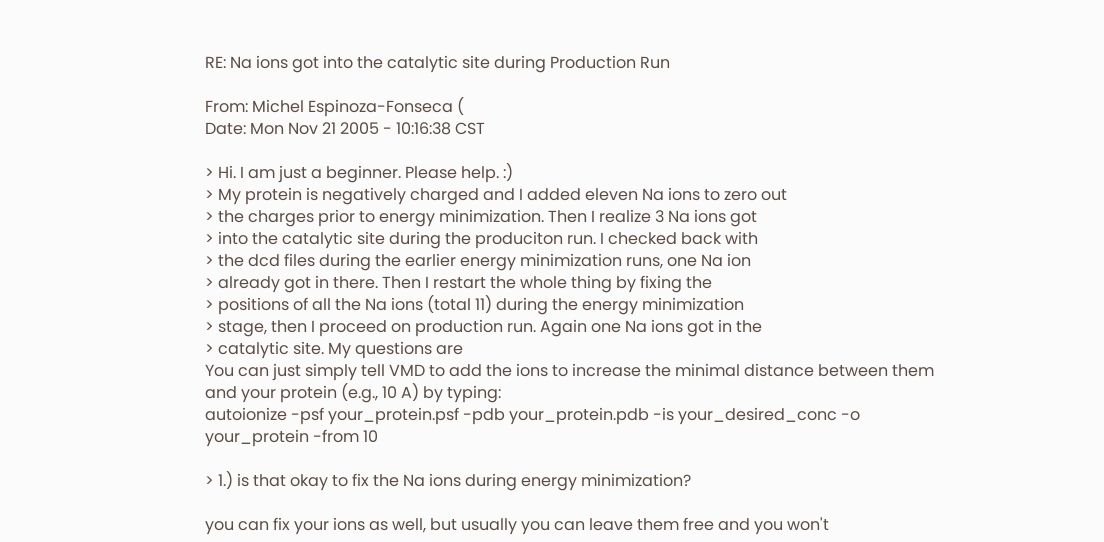RE: Na ions got into the catalytic site during Production Run

From: Michel Espinoza-Fonseca (
Date: Mon Nov 21 2005 - 10:16:38 CST

> Hi. I am just a beginner. Please help. :)
> My protein is negatively charged and I added eleven Na ions to zero out
> the charges prior to energy minimization. Then I realize 3 Na ions got
> into the catalytic site during the produciton run. I checked back with
> the dcd files during the earlier energy minimization runs, one Na ion
> already got in there. Then I restart the whole thing by fixing the
> positions of all the Na ions (total 11) during the energy minimization
> stage, then I proceed on production run. Again one Na ions got in the
> catalytic site. My questions are
You can just simply tell VMD to add the ions to increase the minimal distance between them and your protein (e.g., 10 A) by typing:
autoionize -psf your_protein.psf -pdb your_protein.pdb -is your_desired_conc -o your_protein -from 10

> 1.) is that okay to fix the Na ions during energy minimization?

you can fix your ions as well, but usually you can leave them free and you won't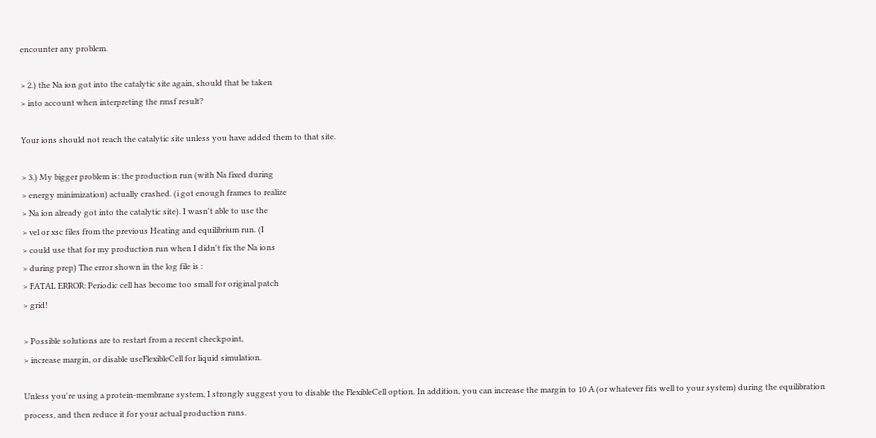encounter any problem.

> 2.) the Na ion got into the catalytic site again, should that be taken
> into account when interpreting the rmsf result?

Your ions should not reach the catalytic site unless you have added them to that site.

> 3.) My bigger problem is: the production run (with Na fixed during
> energy minimization) actually crashed. (i got enough frames to realize
> Na ion already got into the catalytic site). I wasn't able to use the
> vel or xsc files from the previous Heating and equilibrium run. (I
> could use that for my production run when I didn't fix the Na ions
> during prep) The error shown in the log file is :
> FATAL ERROR: Periodic cell has become too small for original patch
> grid!

> Possible solutions are to restart from a recent checkpoint,
> increase margin, or disable useFlexibleCell for liquid simulation.

Unless you're using a protein-membrane system, I strongly suggest you to disable the FlexibleCell option. In addition, you can increase the margin to 10 A (or whatever fits well to your system) during the equilibration process, and then reduce it for your actual production runs.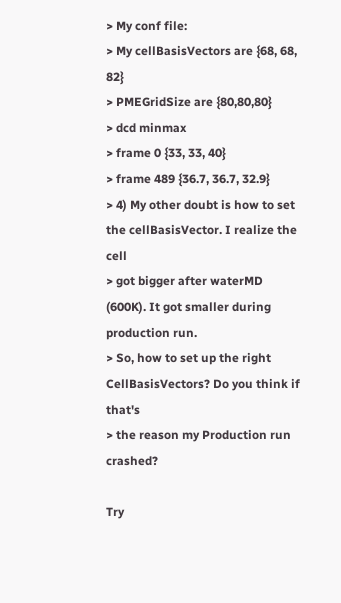> My conf file:
> My cellBasisVectors are {68, 68, 82}
> PMEGridSize are {80,80,80}
> dcd minmax
> frame 0 {33, 33, 40}
> frame 489 {36.7, 36.7, 32.9}
> 4) My other doubt is how to set the cellBasisVector. I realize the cell
> got bigger after waterMD (600K). It got smaller during production run.
> So, how to set up the right CellBasisVectors? Do you think if that's
> the reason my Production run crashed?

Try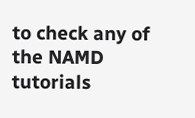to check any of the NAMD tutorials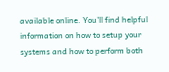available online. You'll find helpful information on how to setup your systems and how to perform both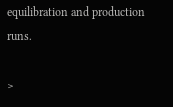equilibration and production runs.

>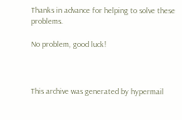Thanks in advance for helping to solve these problems.

No problem, good luck!



This archive was generated by hypermail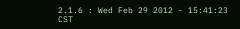2.1.6 : Wed Feb 29 2012 - 15:41:23 CST